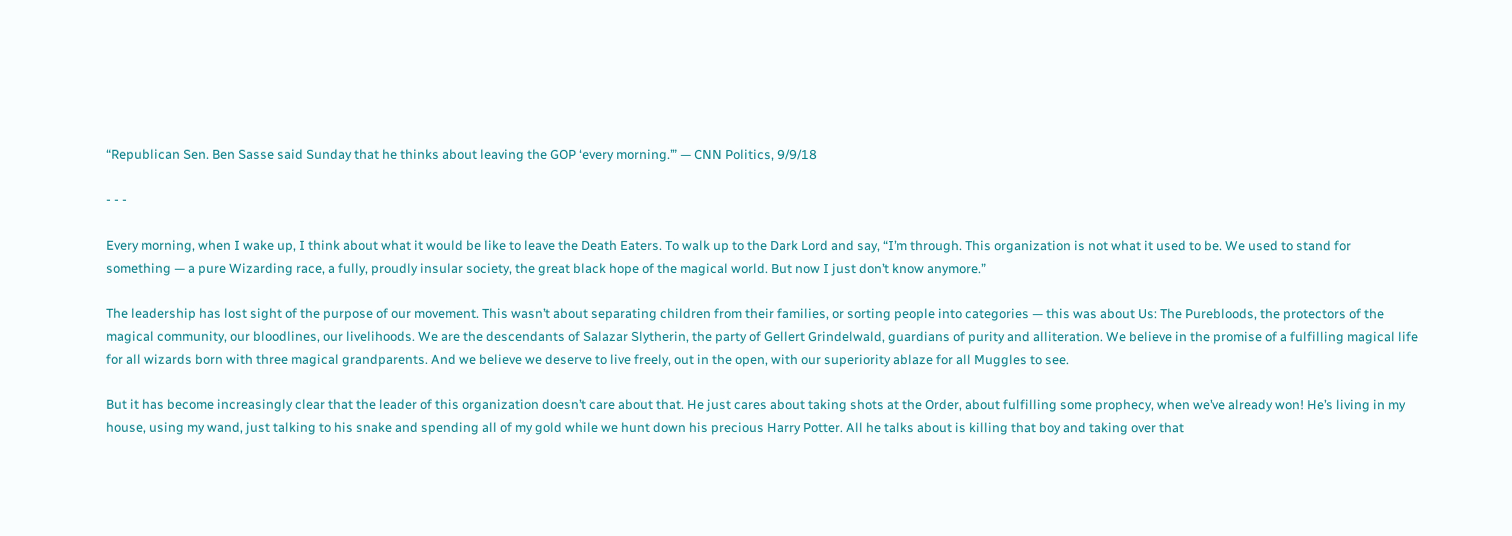“Republican Sen. Ben Sasse said Sunday that he thinks about leaving the GOP ‘every morning.’” — CNN Politics, 9/9/18

- - -

Every morning, when I wake up, I think about what it would be like to leave the Death Eaters. To walk up to the Dark Lord and say, “I’m through. This organization is not what it used to be. We used to stand for something — a pure Wizarding race, a fully, proudly insular society, the great black hope of the magical world. But now I just don’t know anymore.”

The leadership has lost sight of the purpose of our movement. This wasn’t about separating children from their families, or sorting people into categories — this was about Us: The Purebloods, the protectors of the magical community, our bloodlines, our livelihoods. We are the descendants of Salazar Slytherin, the party of Gellert Grindelwald, guardians of purity and alliteration. We believe in the promise of a fulfilling magical life for all wizards born with three magical grandparents. And we believe we deserve to live freely, out in the open, with our superiority ablaze for all Muggles to see.

But it has become increasingly clear that the leader of this organization doesn’t care about that. He just cares about taking shots at the Order, about fulfilling some prophecy, when we’ve already won! He’s living in my house, using my wand, just talking to his snake and spending all of my gold while we hunt down his precious Harry Potter. All he talks about is killing that boy and taking over that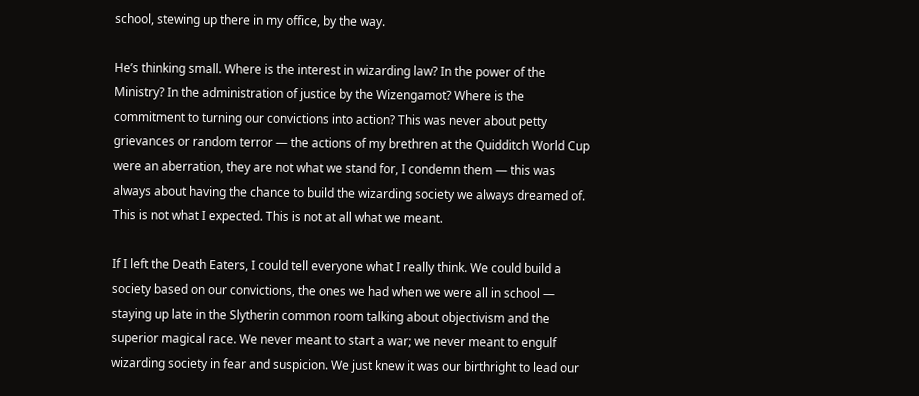school, stewing up there in my office, by the way.

He’s thinking small. Where is the interest in wizarding law? In the power of the Ministry? In the administration of justice by the Wizengamot? Where is the commitment to turning our convictions into action? This was never about petty grievances or random terror — the actions of my brethren at the Quidditch World Cup were an aberration, they are not what we stand for, I condemn them — this was always about having the chance to build the wizarding society we always dreamed of. This is not what I expected. This is not at all what we meant.

If I left the Death Eaters, I could tell everyone what I really think. We could build a society based on our convictions, the ones we had when we were all in school — staying up late in the Slytherin common room talking about objectivism and the superior magical race. We never meant to start a war; we never meant to engulf wizarding society in fear and suspicion. We just knew it was our birthright to lead our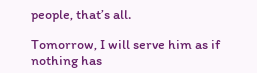people, that’s all.

Tomorrow, I will serve him as if nothing has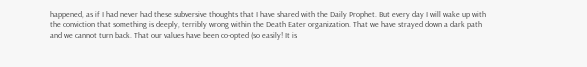happened, as if I had never had these subversive thoughts that I have shared with the Daily Prophet. But every day I will wake up with the conviction that something is deeply, terribly wrong within the Death Eater organization. That we have strayed down a dark path and we cannot turn back. That our values have been co-opted (so easily! It is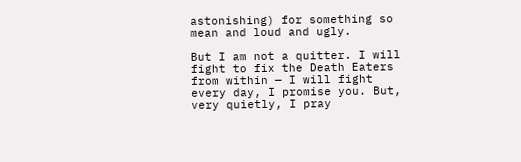astonishing) for something so mean and loud and ugly.

But I am not a quitter. I will fight to fix the Death Eaters from within — I will fight every day, I promise you. But, very quietly, I pray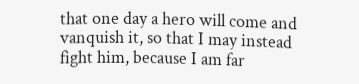that one day a hero will come and vanquish it, so that I may instead fight him, because I am far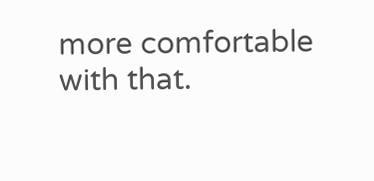more comfortable with that.